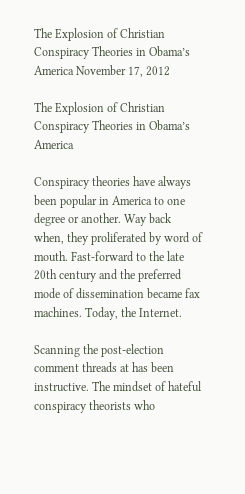The Explosion of Christian Conspiracy Theories in Obama’s America November 17, 2012

The Explosion of Christian Conspiracy Theories in Obama’s America

Conspiracy theories have always been popular in America to one degree or another. Way back when, they proliferated by word of mouth. Fast-forward to the late 20th century and the preferred mode of dissemination became fax machines. Today, the Internet.

Scanning the post-election comment threads at has been instructive. The mindset of hateful conspiracy theorists who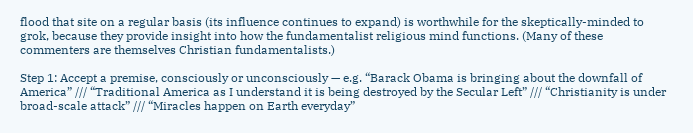flood that site on a regular basis (its influence continues to expand) is worthwhile for the skeptically-minded to grok, because they provide insight into how the fundamentalist religious mind functions. (Many of these commenters are themselves Christian fundamentalists.)

Step 1: Accept a premise, consciously or unconsciously — e.g. “Barack Obama is bringing about the downfall of America” /// “Traditional America as I understand it is being destroyed by the Secular Left” /// “Christianity is under broad-scale attack” /// “Miracles happen on Earth everyday”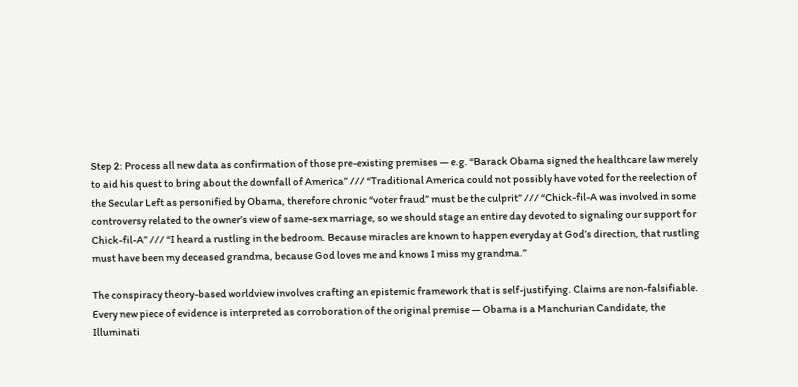Step 2: Process all new data as confirmation of those pre-existing premises — e.g. “Barack Obama signed the healthcare law merely to aid his quest to bring about the downfall of America” /// “Traditional America could not possibly have voted for the reelection of the Secular Left as personified by Obama, therefore chronic “voter fraud” must be the culprit” /// “Chick-fil-A was involved in some controversy related to the owner’s view of same-sex marriage, so we should stage an entire day devoted to signaling our support for Chick-fil-A” /// “I heard a rustling in the bedroom. Because miracles are known to happen everyday at God’s direction, that rustling must have been my deceased grandma, because God loves me and knows I miss my grandma.”

The conspiracy theory-based worldview involves crafting an epistemic framework that is self-justifying. Claims are non-falsifiable. Every new piece of evidence is interpreted as corroboration of the original premise — Obama is a Manchurian Candidate, the Illuminati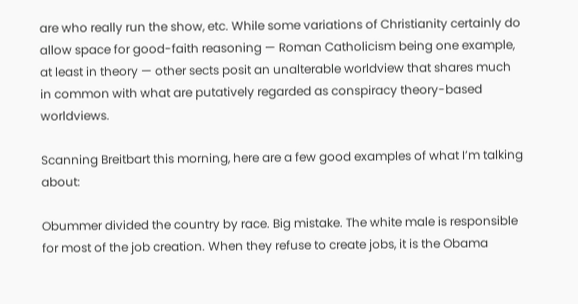are who really run the show, etc. While some variations of Christianity certainly do allow space for good-faith reasoning — Roman Catholicism being one example, at least in theory — other sects posit an unalterable worldview that shares much in common with what are putatively regarded as conspiracy theory-based worldviews.

Scanning Breitbart this morning, here are a few good examples of what I’m talking about:

Obummer divided the country by race. Big mistake. The white male is responsible for most of the job creation. When they refuse to create jobs, it is the Obama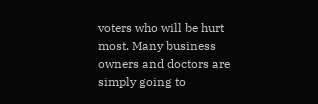voters who will be hurt most. Many business owners and doctors are simply going to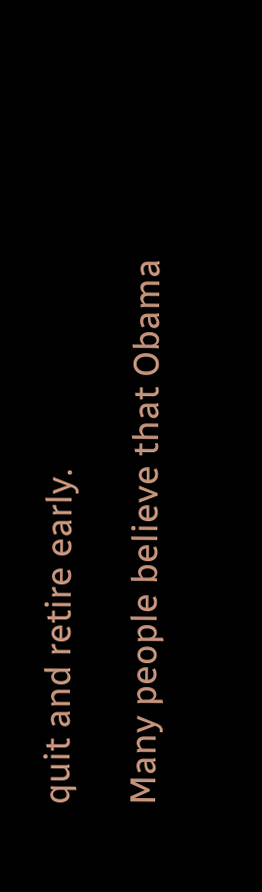quit and retire early.

Many people believe that Obama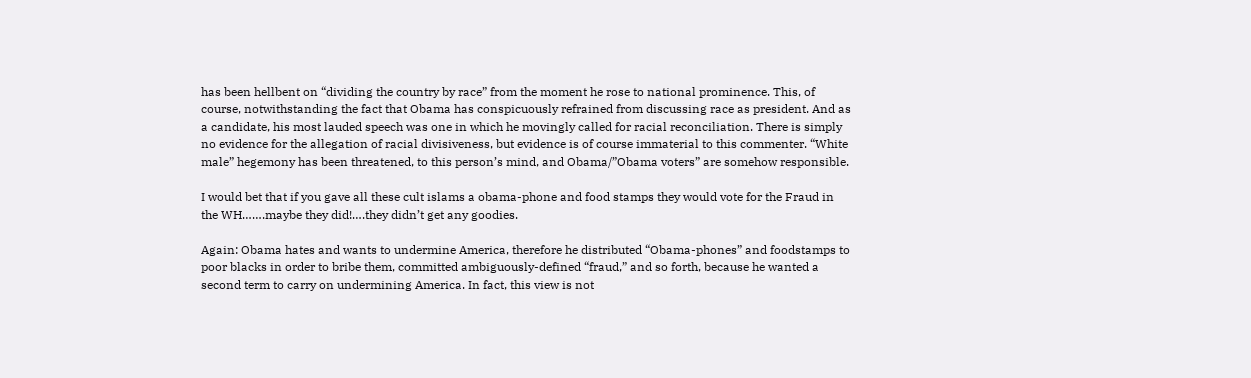has been hellbent on “dividing the country by race” from the moment he rose to national prominence. This, of course, notwithstanding the fact that Obama has conspicuously refrained from discussing race as president. And as a candidate, his most lauded speech was one in which he movingly called for racial reconciliation. There is simply no evidence for the allegation of racial divisiveness, but evidence is of course immaterial to this commenter. “White male” hegemony has been threatened, to this person’s mind, and Obama/”Obama voters” are somehow responsible.

I would bet that if you gave all these cult islams a obama-phone and food stamps they would vote for the Fraud in the WH…….maybe they did!….they didn’t get any goodies.

Again: Obama hates and wants to undermine America, therefore he distributed “Obama-phones” and foodstamps to poor blacks in order to bribe them, committed ambiguously-defined “fraud,” and so forth, because he wanted a second term to carry on undermining America. In fact, this view is not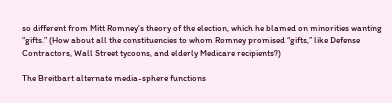so different from Mitt Romney‘s theory of the election, which he blamed on minorities wanting “gifts.” (How about all the constituencies to whom Romney promised “gifts,” like Defense Contractors, Wall Street tycoons, and elderly Medicare recipients?)

The Breitbart alternate media-sphere functions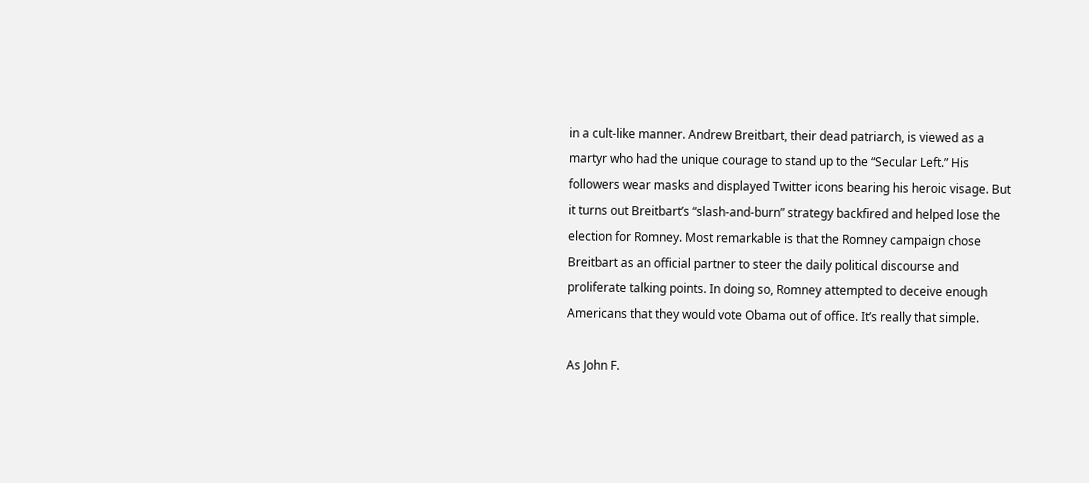in a cult-like manner. Andrew Breitbart, their dead patriarch, is viewed as a martyr who had the unique courage to stand up to the “Secular Left.” His followers wear masks and displayed Twitter icons bearing his heroic visage. But it turns out Breitbart’s “slash-and-burn” strategy backfired and helped lose the election for Romney. Most remarkable is that the Romney campaign chose Breitbart as an official partner to steer the daily political discourse and proliferate talking points. In doing so, Romney attempted to deceive enough Americans that they would vote Obama out of office. It’s really that simple.

As John F.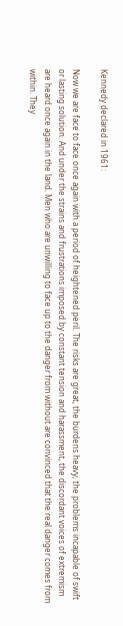Kennedy declared in 1961:

Now we are face to face once again with a period of heightened peril. The risks are great, the burdens heavy, the problems incapable of swift or lasting solution. And under the strains and frustrations imposed by constant tension and harassment, the discordant voices of extremism are heard once again in the land. Men who are unwilling to face up to the danger from without are convinced that the real danger comes from within. They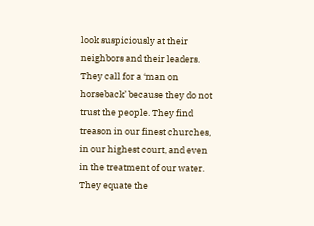look suspiciously at their neighbors and their leaders. They call for a ‘man on horseback’ because they do not trust the people. They find treason in our finest churches, in our highest court, and even in the treatment of our water. They equate the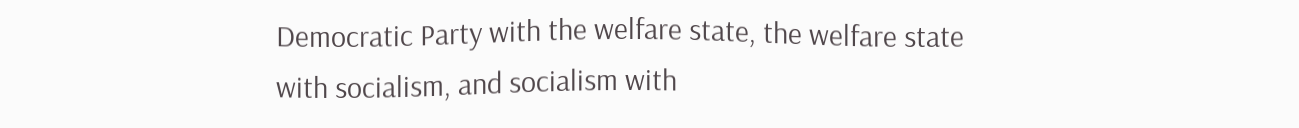Democratic Party with the welfare state, the welfare state with socialism, and socialism with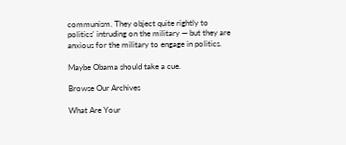communism. They object quite rightly to politics’ intruding on the military — but they are anxious for the military to engage in politics.

Maybe Obama should take a cue.

Browse Our Archives

What Are Your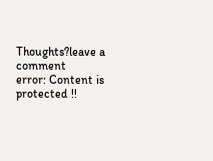Thoughts?leave a comment
error: Content is protected !!